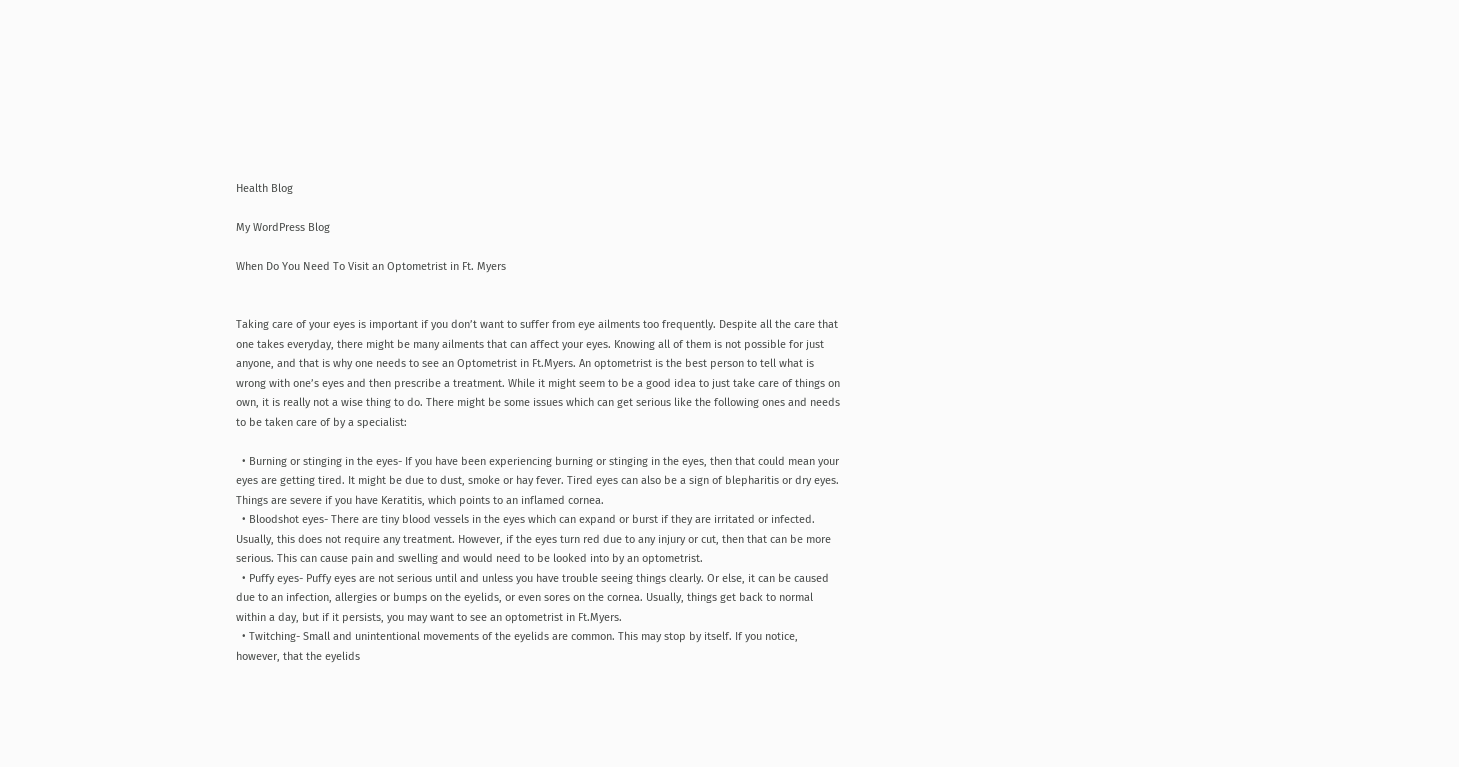Health Blog

My WordPress Blog

When Do You Need To Visit an Optometrist in Ft. Myers


Taking care of your eyes is important if you don’t want to suffer from eye ailments too frequently. Despite all the care that one takes everyday, there might be many ailments that can affect your eyes. Knowing all of them is not possible for just anyone, and that is why one needs to see an Optometrist in Ft.Myers. An optometrist is the best person to tell what is wrong with one’s eyes and then prescribe a treatment. While it might seem to be a good idea to just take care of things on own, it is really not a wise thing to do. There might be some issues which can get serious like the following ones and needs to be taken care of by a specialist:

  • Burning or stinging in the eyes- If you have been experiencing burning or stinging in the eyes, then that could mean your eyes are getting tired. It might be due to dust, smoke or hay fever. Tired eyes can also be a sign of blepharitis or dry eyes. Things are severe if you have Keratitis, which points to an inflamed cornea.
  • Bloodshot eyes- There are tiny blood vessels in the eyes which can expand or burst if they are irritated or infected. Usually, this does not require any treatment. However, if the eyes turn red due to any injury or cut, then that can be more serious. This can cause pain and swelling and would need to be looked into by an optometrist.
  • Puffy eyes- Puffy eyes are not serious until and unless you have trouble seeing things clearly. Or else, it can be caused due to an infection, allergies or bumps on the eyelids, or even sores on the cornea. Usually, things get back to normal within a day, but if it persists, you may want to see an optometrist in Ft.Myers.
  • Twitching- Small and unintentional movements of the eyelids are common. This may stop by itself. If you notice, however, that the eyelids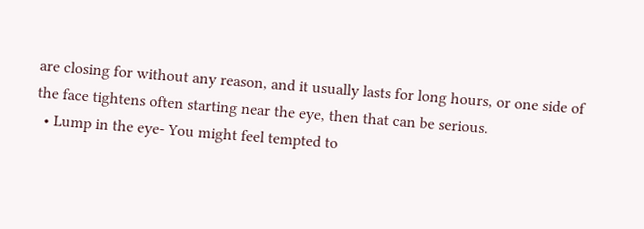are closing for without any reason, and it usually lasts for long hours, or one side of the face tightens often starting near the eye, then that can be serious.
  • Lump in the eye- You might feel tempted to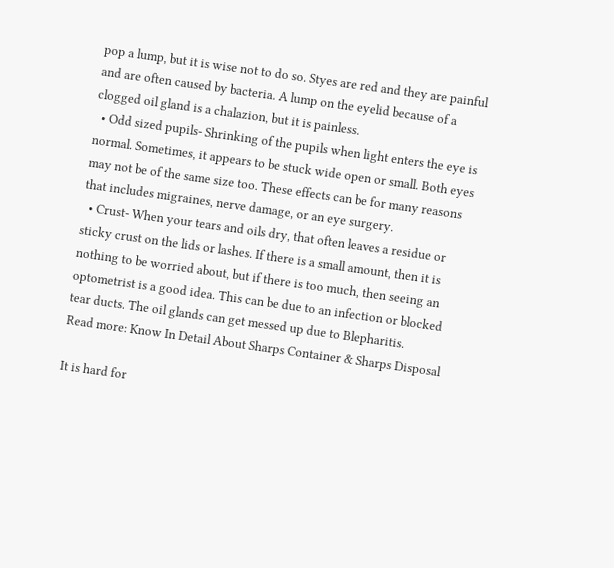pop a lump, but it is wise not to do so. Styes are red and they are painful and are often caused by bacteria. A lump on the eyelid because of a clogged oil gland is a chalazion, but it is painless.
  • Odd sized pupils- Shrinking of the pupils when light enters the eye is normal. Sometimes, it appears to be stuck wide open or small. Both eyes may not be of the same size too. These effects can be for many reasons that includes migraines, nerve damage, or an eye surgery.
  • Crust- When your tears and oils dry, that often leaves a residue or sticky crust on the lids or lashes. If there is a small amount, then it is nothing to be worried about, but if there is too much, then seeing an optometrist is a good idea. This can be due to an infection or blocked tear ducts. The oil glands can get messed up due to Blepharitis.
Read more: Know In Detail About Sharps Container & Sharps Disposal

It is hard for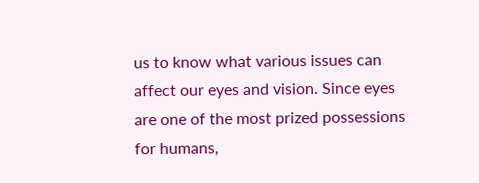us to know what various issues can affect our eyes and vision. Since eyes are one of the most prized possessions for humans,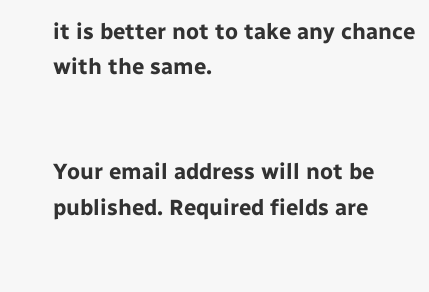it is better not to take any chance with the same.


Your email address will not be published. Required fields are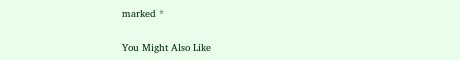marked *

You Might Also Like